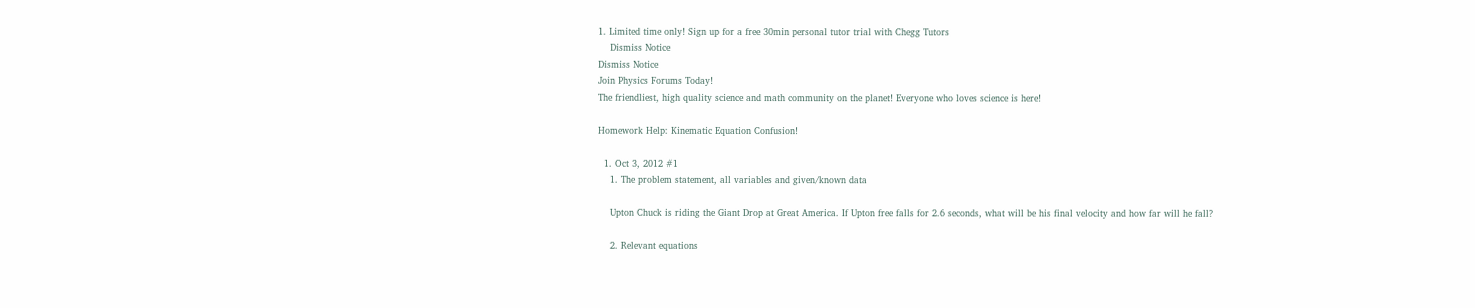1. Limited time only! Sign up for a free 30min personal tutor trial with Chegg Tutors
    Dismiss Notice
Dismiss Notice
Join Physics Forums Today!
The friendliest, high quality science and math community on the planet! Everyone who loves science is here!

Homework Help: Kinematic Equation Confusion!

  1. Oct 3, 2012 #1
    1. The problem statement, all variables and given/known data

    Upton Chuck is riding the Giant Drop at Great America. If Upton free falls for 2.6 seconds, what will be his final velocity and how far will he fall?

    2. Relevant equations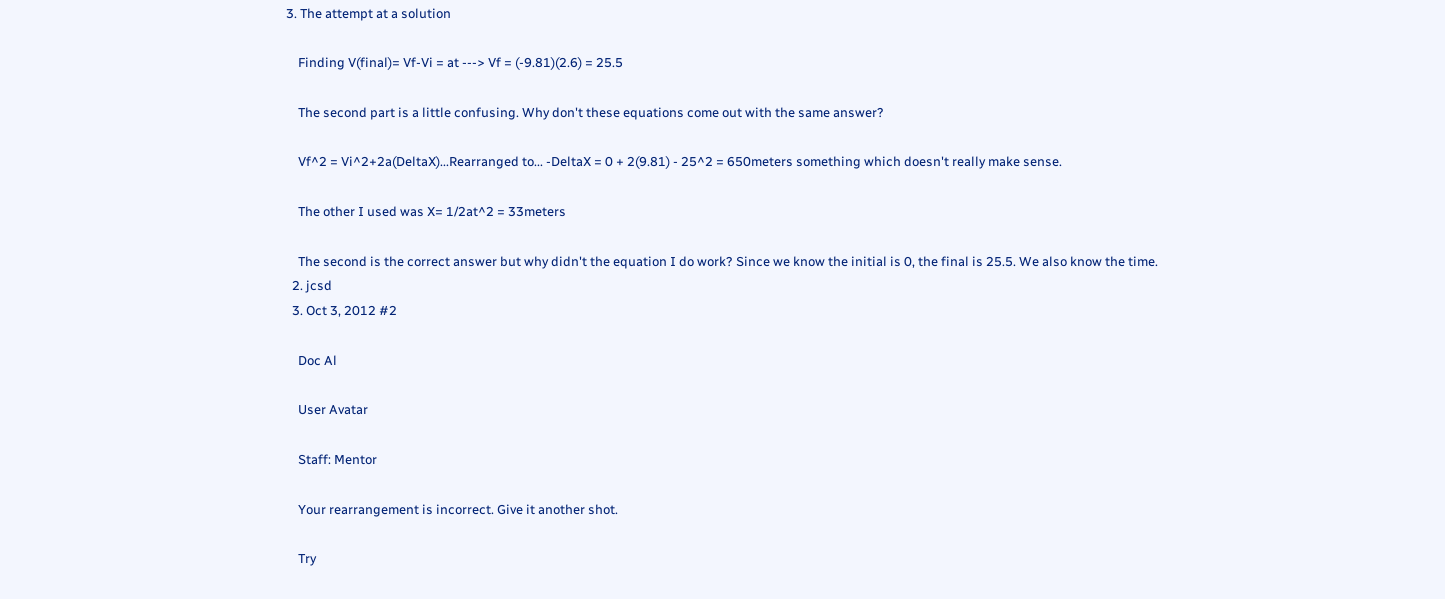3. The attempt at a solution

    Finding V(final)= Vf-Vi = at ---> Vf = (-9.81)(2.6) = 25.5

    The second part is a little confusing. Why don't these equations come out with the same answer?

    Vf^2 = Vi^2+2a(DeltaX)...Rearranged to... -DeltaX = 0 + 2(9.81) - 25^2 = 650meters something which doesn't really make sense.

    The other I used was X= 1/2at^2 = 33meters

    The second is the correct answer but why didn't the equation I do work? Since we know the initial is 0, the final is 25.5. We also know the time.
  2. jcsd
  3. Oct 3, 2012 #2

    Doc Al

    User Avatar

    Staff: Mentor

    Your rearrangement is incorrect. Give it another shot.

    Try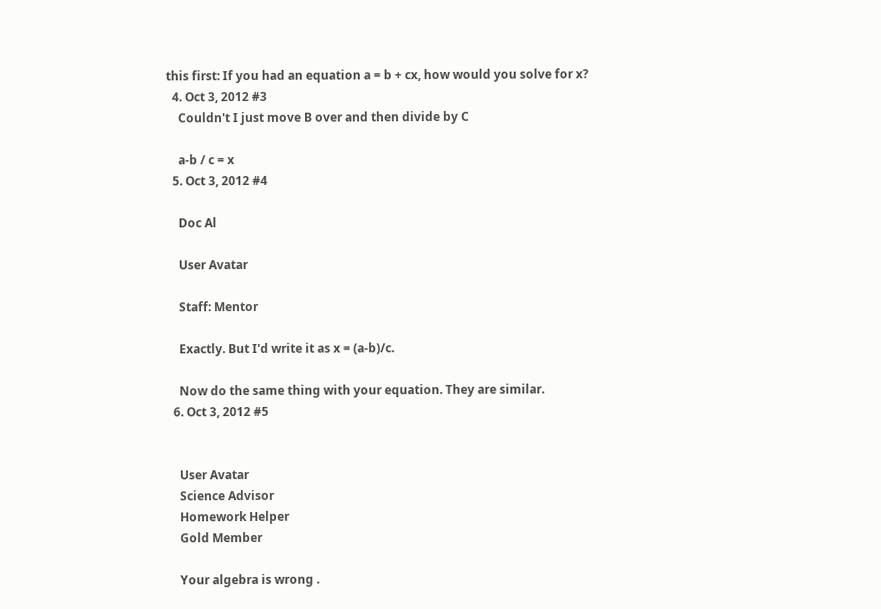this first: If you had an equation a = b + cx, how would you solve for x?
  4. Oct 3, 2012 #3
    Couldn't I just move B over and then divide by C

    a-b / c = x
  5. Oct 3, 2012 #4

    Doc Al

    User Avatar

    Staff: Mentor

    Exactly. But I'd write it as x = (a-b)/c.

    Now do the same thing with your equation. They are similar.
  6. Oct 3, 2012 #5


    User Avatar
    Science Advisor
    Homework Helper
    Gold Member

    Your algebra is wrong .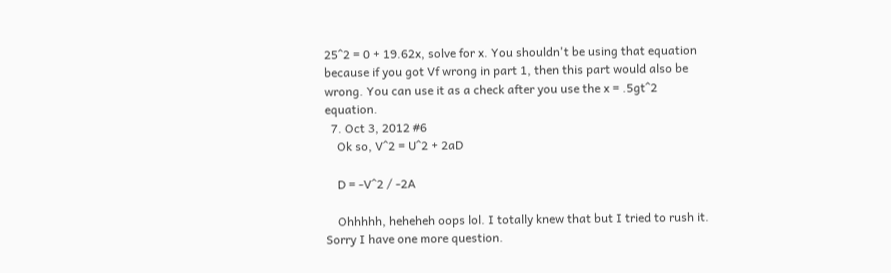25^2 = 0 + 19.62x, solve for x. You shouldn't be using that equation because if you got Vf wrong in part 1, then this part would also be wrong. You can use it as a check after you use the x = .5gt^2 equation.
  7. Oct 3, 2012 #6
    Ok so, V^2 = U^2 + 2aD

    D = -V^2 / -2A

    Ohhhhh, heheheh oops lol. I totally knew that but I tried to rush it. Sorry I have one more question.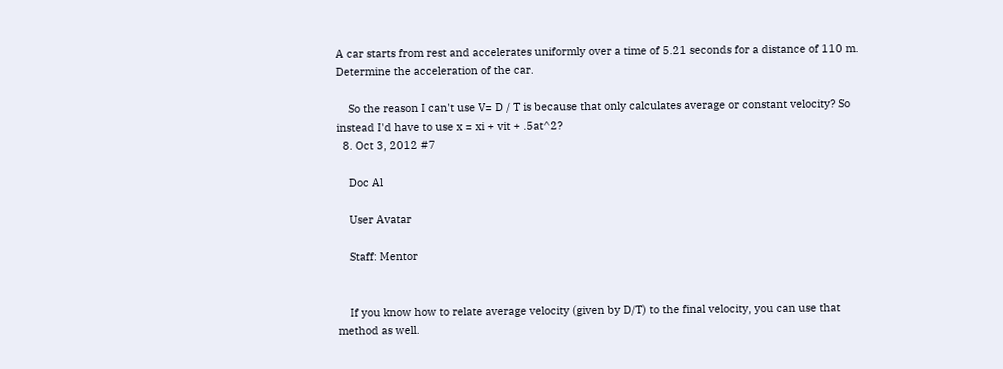A car starts from rest and accelerates uniformly over a time of 5.21 seconds for a distance of 110 m. Determine the acceleration of the car.

    So the reason I can't use V= D / T is because that only calculates average or constant velocity? So instead I'd have to use x = xi + vit + .5at^2?
  8. Oct 3, 2012 #7

    Doc Al

    User Avatar

    Staff: Mentor


    If you know how to relate average velocity (given by D/T) to the final velocity, you can use that method as well.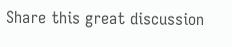Share this great discussion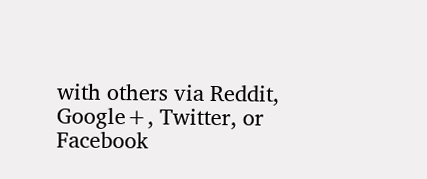with others via Reddit, Google+, Twitter, or Facebook